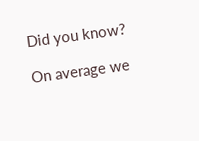Did you know?

On average we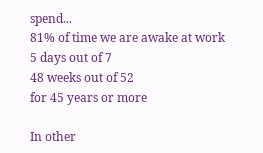spend...
81% of time we are awake at work
5 days out of 7
48 weeks out of 52
for 45 years or more

In other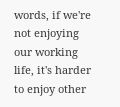words, if we're not enjoying our working life, it's harder to enjoy other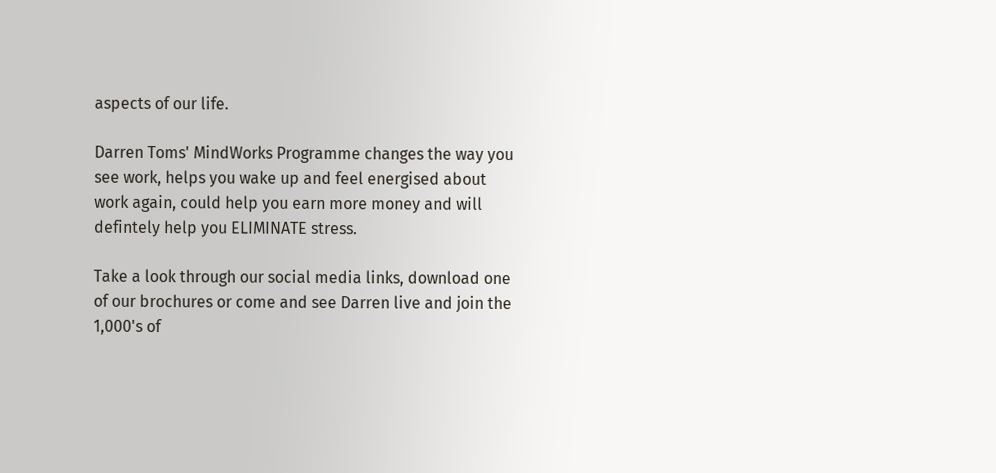aspects of our life.

Darren Toms' MindWorks Programme changes the way you see work, helps you wake up and feel energised about work again, could help you earn more money and will defintely help you ELIMINATE stress.

Take a look through our social media links, download one of our brochures or come and see Darren live and join the 1,000's of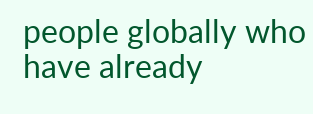people globally who have already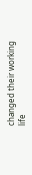changed their working life